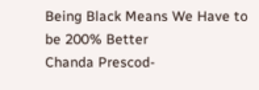Being Black Means We Have to be 200% Better
Chanda Prescod-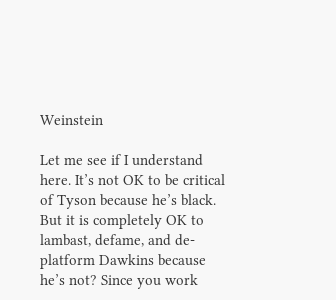Weinstein

Let me see if I understand here. It’s not OK to be critical of Tyson because he’s black. But it is completely OK to lambast, defame, and de-platform Dawkins because he’s not? Since you work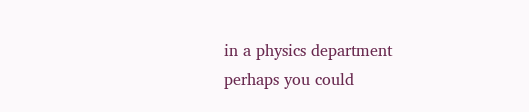in a physics department perhaps you could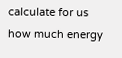calculate for us how much energy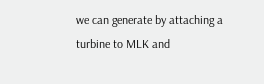we can generate by attaching a turbine to MLK and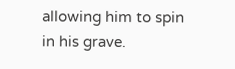allowing him to spin in his grave.